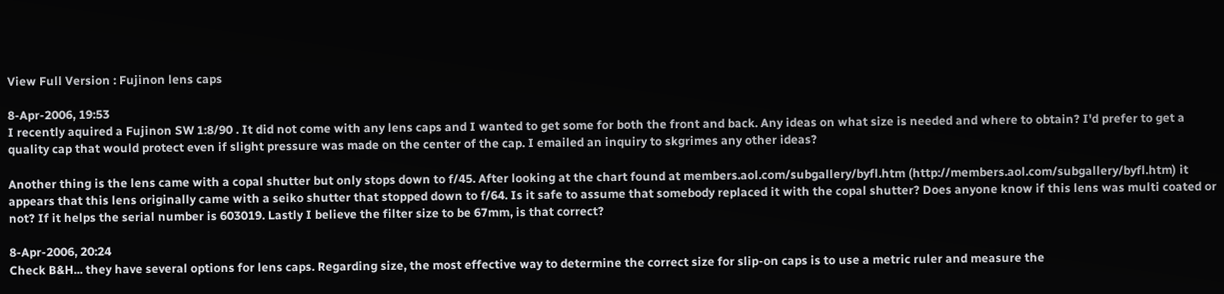View Full Version : Fujinon lens caps

8-Apr-2006, 19:53
I recently aquired a Fujinon SW 1:8/90 . It did not come with any lens caps and I wanted to get some for both the front and back. Any ideas on what size is needed and where to obtain? I'd prefer to get a quality cap that would protect even if slight pressure was made on the center of the cap. I emailed an inquiry to skgrimes any other ideas?

Another thing is the lens came with a copal shutter but only stops down to f/45. After looking at the chart found at members.aol.com/subgallery/byfl.htm (http://members.aol.com/subgallery/byfl.htm) it appears that this lens originally came with a seiko shutter that stopped down to f/64. Is it safe to assume that somebody replaced it with the copal shutter? Does anyone know if this lens was multi coated or not? If it helps the serial number is 603019. Lastly I believe the filter size to be 67mm, is that correct?

8-Apr-2006, 20:24
Check B&H... they have several options for lens caps. Regarding size, the most effective way to determine the correct size for slip-on caps is to use a metric ruler and measure the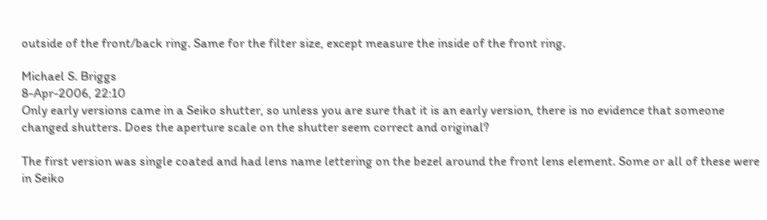outside of the front/back ring. Same for the filter size, except measure the inside of the front ring.

Michael S. Briggs
8-Apr-2006, 22:10
Only early versions came in a Seiko shutter, so unless you are sure that it is an early version, there is no evidence that someone changed shutters. Does the aperture scale on the shutter seem correct and original?

The first version was single coated and had lens name lettering on the bezel around the front lens element. Some or all of these were in Seiko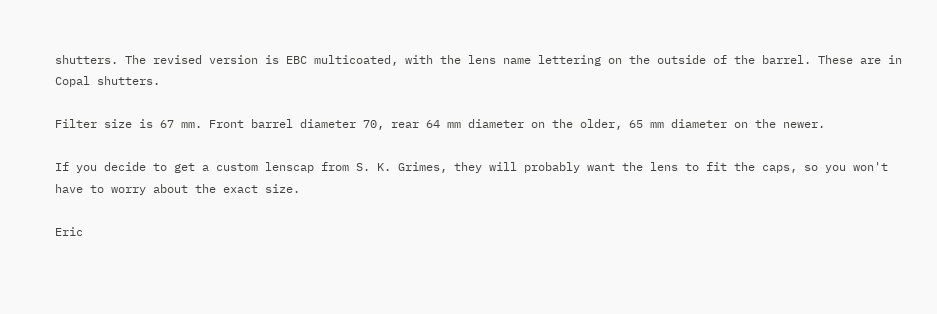shutters. The revised version is EBC multicoated, with the lens name lettering on the outside of the barrel. These are in Copal shutters.

Filter size is 67 mm. Front barrel diameter 70, rear 64 mm diameter on the older, 65 mm diameter on the newer.

If you decide to get a custom lenscap from S. K. Grimes, they will probably want the lens to fit the caps, so you won't have to worry about the exact size.

Eric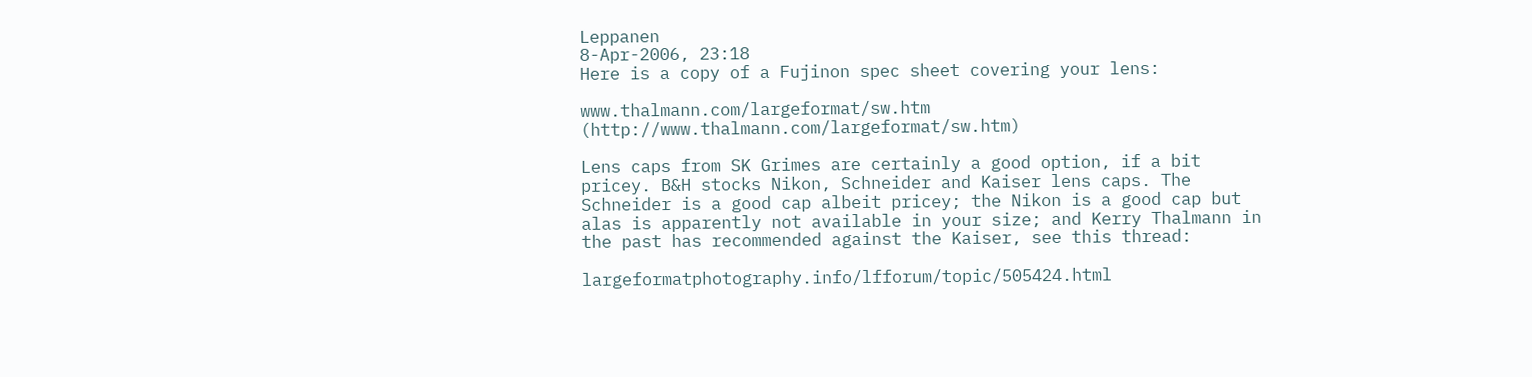Leppanen
8-Apr-2006, 23:18
Here is a copy of a Fujinon spec sheet covering your lens:

www.thalmann.com/largeformat/sw.htm (http://www.thalmann.com/largeformat/sw.htm)

Lens caps from SK Grimes are certainly a good option, if a bit pricey. B&H stocks Nikon, Schneider and Kaiser lens caps. The Schneider is a good cap albeit pricey; the Nikon is a good cap but alas is apparently not available in your size; and Kerry Thalmann in the past has recommended against the Kaiser, see this thread:

largeformatphotography.info/lfforum/topic/505424.html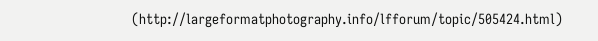(http://largeformatphotography.info/lfforum/topic/505424.html)